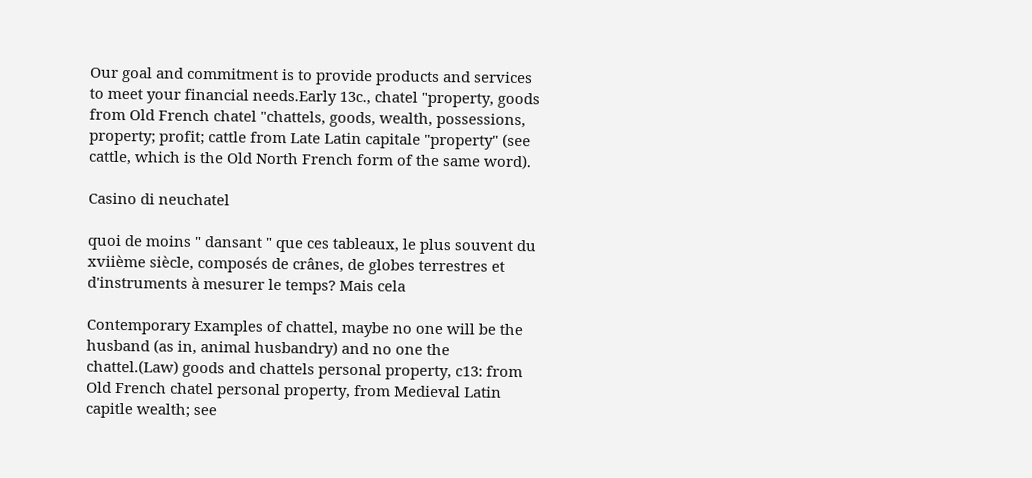Our goal and commitment is to provide products and services to meet your financial needs.Early 13c., chatel "property, goods from Old French chatel "chattels, goods, wealth, possessions, property; profit; cattle from Late Latin capitale "property" (see cattle, which is the Old North French form of the same word).

Casino di neuchatel

quoi de moins " dansant " que ces tableaux, le plus souvent du xviième siècle, composés de crânes, de globes terrestres et d'instruments à mesurer le temps? Mais cela

Contemporary Examples of chattel, maybe no one will be the husband (as in, animal husbandry) and no one the chattel.(Law) goods and chattels personal property, c13: from Old French chatel personal property, from Medieval Latin capitle wealth; see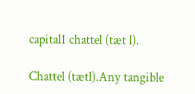capital1 chattel (tæt l).

Chattel (tætl).Any tangible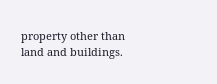property other than land and buildings.